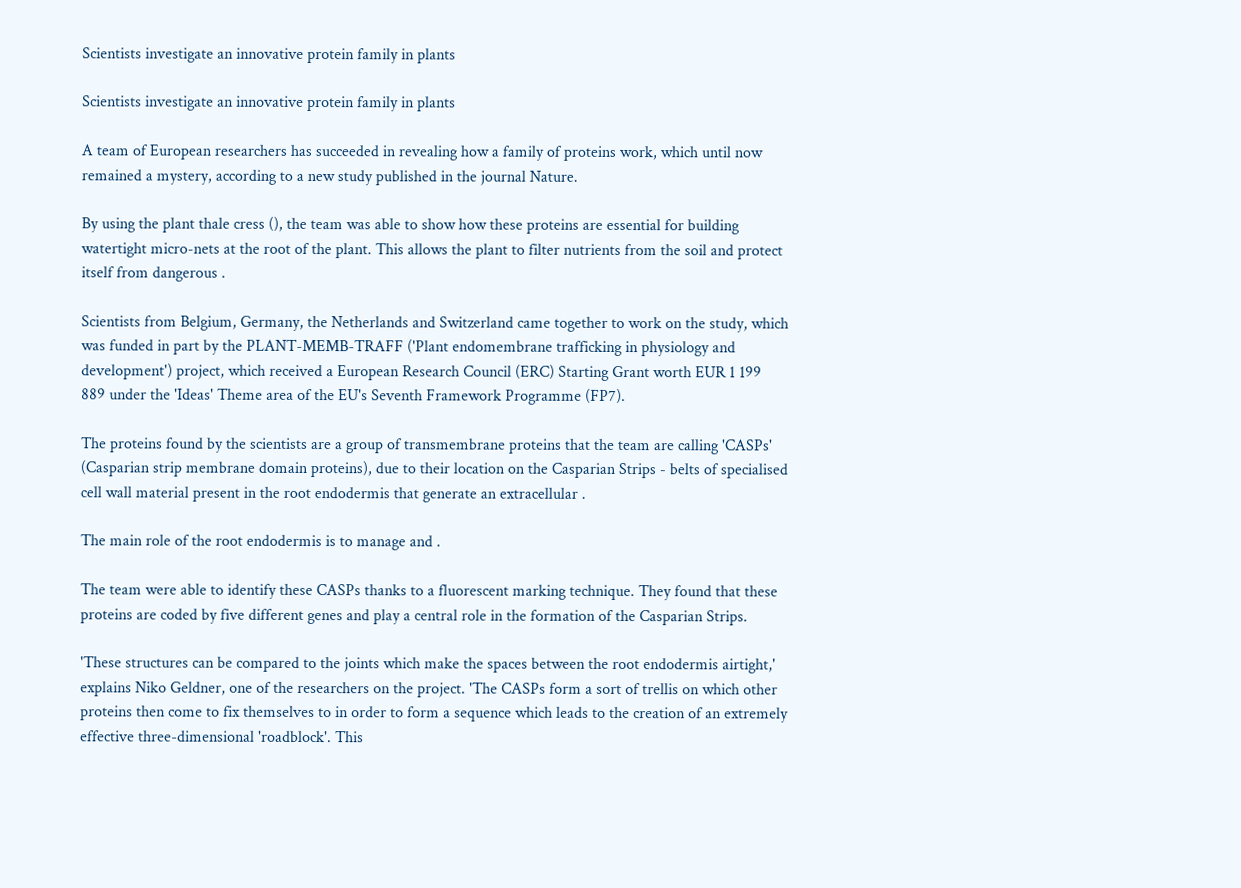Scientists investigate an innovative protein family in plants

Scientists investigate an innovative protein family in plants

A team of European researchers has succeeded in revealing how a family of proteins work, which until now remained a mystery, according to a new study published in the journal Nature.

By using the plant thale cress (), the team was able to show how these proteins are essential for building watertight micro-nets at the root of the plant. This allows the plant to filter nutrients from the soil and protect itself from dangerous .

Scientists from Belgium, Germany, the Netherlands and Switzerland came together to work on the study, which was funded in part by the PLANT-MEMB-TRAFF ('Plant endomembrane trafficking in physiology and development') project, which received a European Research Council (ERC) Starting Grant worth EUR 1 199 889 under the 'Ideas' Theme area of the EU's Seventh Framework Programme (FP7).

The proteins found by the scientists are a group of transmembrane proteins that the team are calling 'CASPs' (Casparian strip membrane domain proteins), due to their location on the Casparian Strips - belts of specialised cell wall material present in the root endodermis that generate an extracellular .

The main role of the root endodermis is to manage and .

The team were able to identify these CASPs thanks to a fluorescent marking technique. They found that these proteins are coded by five different genes and play a central role in the formation of the Casparian Strips.

'These structures can be compared to the joints which make the spaces between the root endodermis airtight,' explains Niko Geldner, one of the researchers on the project. 'The CASPs form a sort of trellis on which other proteins then come to fix themselves to in order to form a sequence which leads to the creation of an extremely effective three-dimensional 'roadblock'. This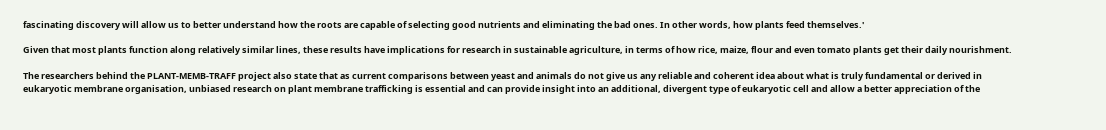fascinating discovery will allow us to better understand how the roots are capable of selecting good nutrients and eliminating the bad ones. In other words, how plants feed themselves.'

Given that most plants function along relatively similar lines, these results have implications for research in sustainable agriculture, in terms of how rice, maize, flour and even tomato plants get their daily nourishment.

The researchers behind the PLANT-MEMB-TRAFF project also state that as current comparisons between yeast and animals do not give us any reliable and coherent idea about what is truly fundamental or derived in eukaryotic membrane organisation, unbiased research on plant membrane trafficking is essential and can provide insight into an additional, divergent type of eukaryotic cell and allow a better appreciation of the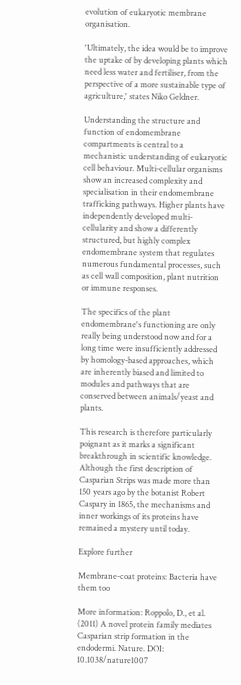evolution of eukaryotic membrane organisation.

'Ultimately, the idea would be to improve the uptake of by developing plants which need less water and fertiliser, from the perspective of a more sustainable type of agriculture,' states Niko Geldner.

Understanding the structure and function of endomembrane compartments is central to a mechanistic understanding of eukaryotic cell behaviour. Multi-cellular organisms show an increased complexity and specialisation in their endomembrane trafficking pathways. Higher plants have independently developed multi-cellularity and show a differently structured, but highly complex endomembrane system that regulates numerous fundamental processes, such as cell wall composition, plant nutrition or immune responses.

The specifics of the plant endomembrane's functioning are only really being understood now and for a long time were insufficiently addressed by homology-based approaches, which are inherently biased and limited to modules and pathways that are conserved between animals/yeast and plants.

This research is therefore particularly poignant as it marks a significant breakthrough in scientific knowledge. Although the first description of Casparian Strips was made more than 150 years ago by the botanist Robert Caspary in 1865, the mechanisms and inner workings of its proteins have remained a mystery until today.

Explore further

Membrane-coat proteins: Bacteria have them too

More information: Roppolo, D., et al. (2011) A novel protein family mediates Casparian strip formation in the endodermi. Nature. DOI: 10.1038/nature1007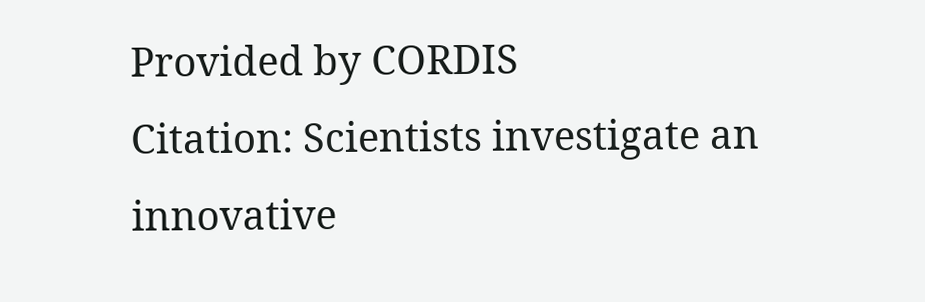Provided by CORDIS
Citation: Scientists investigate an innovative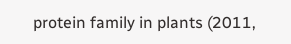protein family in plants (2011,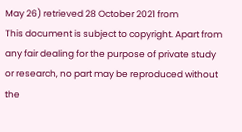May 26) retrieved 28 October 2021 from
This document is subject to copyright. Apart from any fair dealing for the purpose of private study or research, no part may be reproduced without the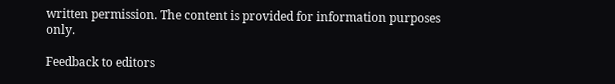written permission. The content is provided for information purposes only.

Feedback to editors